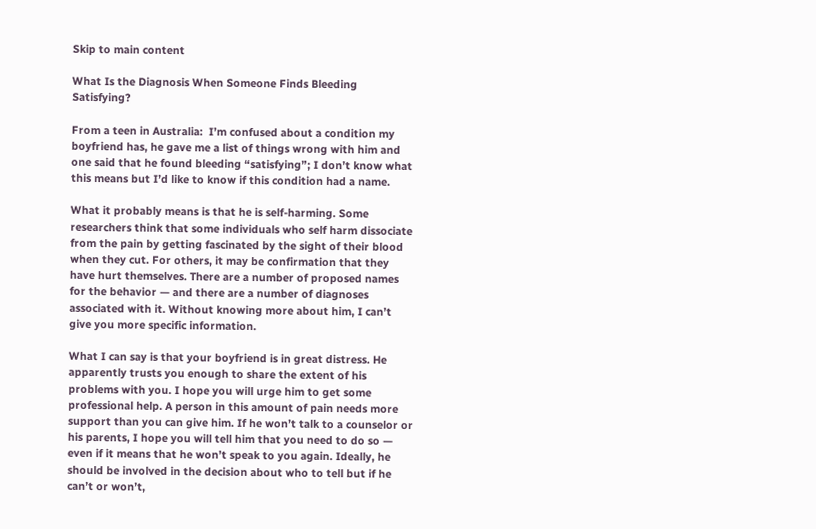Skip to main content

What Is the Diagnosis When Someone Finds Bleeding Satisfying?

From a teen in Australia:  I’m confused about a condition my boyfriend has, he gave me a list of things wrong with him and one said that he found bleeding “satisfying”; I don’t know what this means but I’d like to know if this condition had a name.

What it probably means is that he is self-harming. Some researchers think that some individuals who self harm dissociate from the pain by getting fascinated by the sight of their blood when they cut. For others, it may be confirmation that they have hurt themselves. There are a number of proposed names for the behavior — and there are a number of diagnoses associated with it. Without knowing more about him, I can’t give you more specific information.

What I can say is that your boyfriend is in great distress. He apparently trusts you enough to share the extent of his problems with you. I hope you will urge him to get some professional help. A person in this amount of pain needs more support than you can give him. If he won’t talk to a counselor or his parents, I hope you will tell him that you need to do so — even if it means that he won’t speak to you again. Ideally, he should be involved in the decision about who to tell but if he can’t or won’t,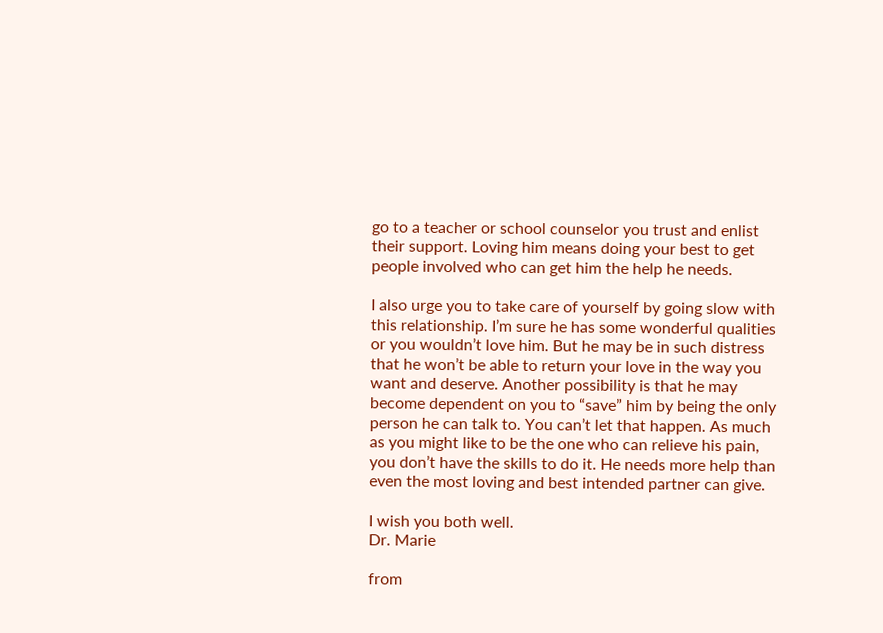go to a teacher or school counselor you trust and enlist their support. Loving him means doing your best to get people involved who can get him the help he needs.

I also urge you to take care of yourself by going slow with this relationship. I’m sure he has some wonderful qualities or you wouldn’t love him. But he may be in such distress that he won’t be able to return your love in the way you want and deserve. Another possibility is that he may become dependent on you to “save” him by being the only person he can talk to. You can’t let that happen. As much as you might like to be the one who can relieve his pain, you don’t have the skills to do it. He needs more help than even the most loving and best intended partner can give.

I wish you both well.
Dr. Marie

from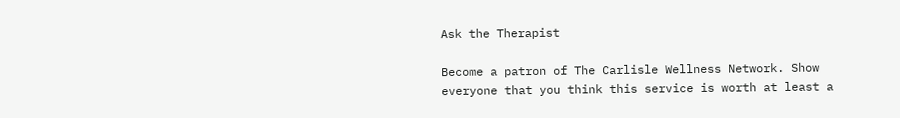Ask the Therapist

Become a patron of The Carlisle Wellness Network. Show everyone that you think this service is worth at least a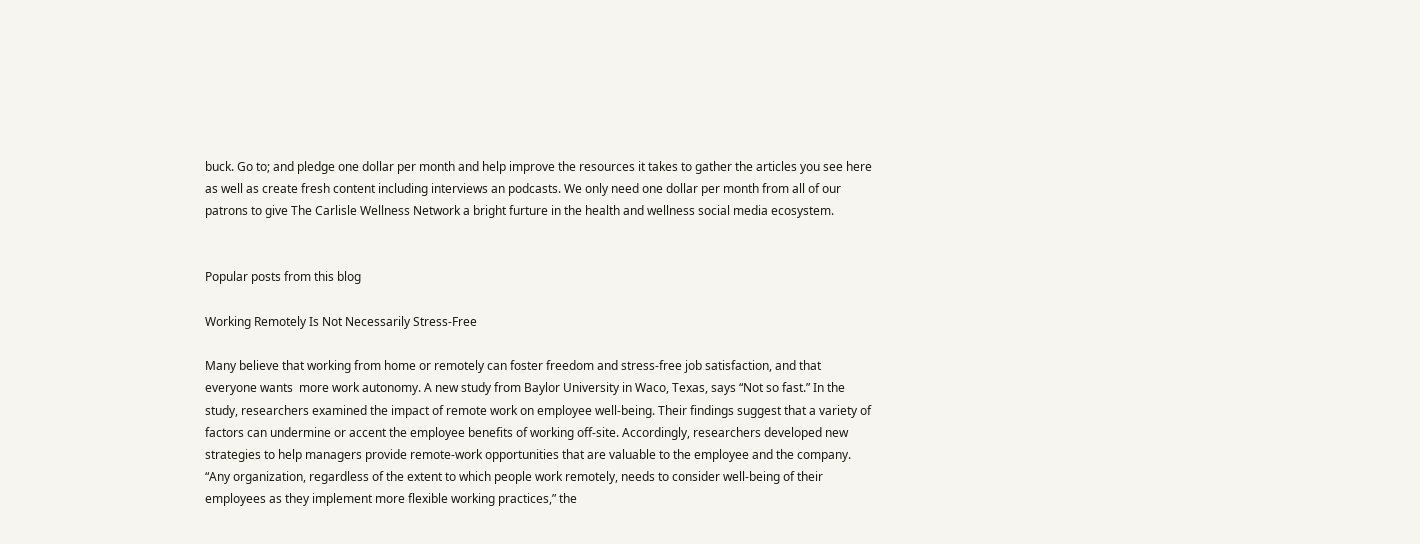buck. Go to; and pledge one dollar per month and help improve the resources it takes to gather the articles you see here as well as create fresh content including interviews an podcasts. We only need one dollar per month from all of our patrons to give The Carlisle Wellness Network a bright furture in the health and wellness social media ecosystem.


Popular posts from this blog

Working Remotely Is Not Necessarily Stress-Free

Many believe that working from home or remotely can foster freedom and stress-free job satisfaction, and that everyone wants  more work autonomy. A new study from Baylor University in Waco, Texas, says “Not so fast.” In the study, researchers examined the impact of remote work on employee well-being. Their findings suggest that a variety of factors can undermine or accent the employee benefits of working off-site. Accordingly, researchers developed new strategies to help managers provide remote-work opportunities that are valuable to the employee and the company. “Any organization, regardless of the extent to which people work remotely, needs to consider well-being of their employees as they implement more flexible working practices,” the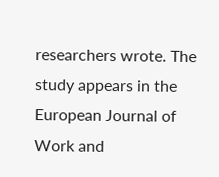researchers wrote. The study appears in the European Journal of Work and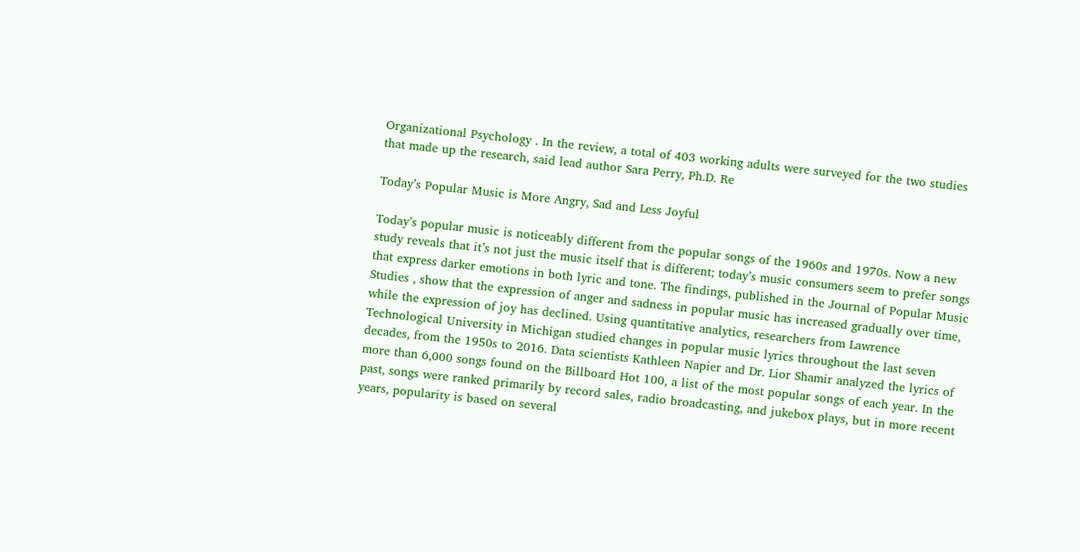Organizational Psychology . In the review, a total of 403 working adults were surveyed for the two studies that made up the research, said lead author Sara Perry, Ph.D. Re

Today’s Popular Music is More Angry, Sad and Less Joyful

Today’s popular music is noticeably different from the popular songs of the 1960s and 1970s. Now a new study reveals that it’s not just the music itself that is different; today’s music consumers seem to prefer songs that express darker emotions in both lyric and tone. The findings, published in the Journal of Popular Music Studies , show that the expression of anger and sadness in popular music has increased gradually over time, while the expression of joy has declined. Using quantitative analytics, researchers from Lawrence Technological University in Michigan studied changes in popular music lyrics throughout the last seven decades, from the 1950s to 2016. Data scientists Kathleen Napier and Dr. Lior Shamir analyzed the lyrics of more than 6,000 songs found on the Billboard Hot 100, a list of the most popular songs of each year. In the past, songs were ranked primarily by record sales, radio broadcasting, and jukebox plays, but in more recent years, popularity is based on several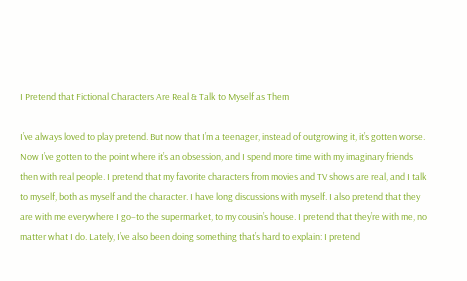I Pretend that Fictional Characters Are Real & Talk to Myself as Them

I’ve always loved to play pretend. But now that I’m a teenager, instead of outgrowing it, it’s gotten worse. Now I’ve gotten to the point where it’s an obsession, and I spend more time with my imaginary friends then with real people. I pretend that my favorite characters from movies and TV shows are real, and I talk to myself, both as myself and the character. I have long discussions with myself. I also pretend that they are with me everywhere I go–to the supermarket, to my cousin’s house. I pretend that they’re with me, no matter what I do. Lately, I’ve also been doing something that’s hard to explain: I pretend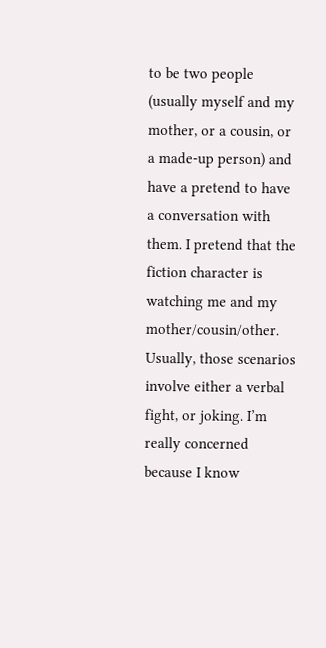to be two people (usually myself and my mother, or a cousin, or a made-up person) and have a pretend to have a conversation with them. I pretend that the fiction character is watching me and my mother/cousin/other. Usually, those scenarios involve either a verbal fight, or joking. I’m really concerned because I know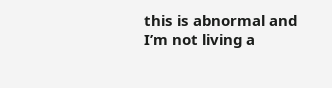this is abnormal and I’m not living a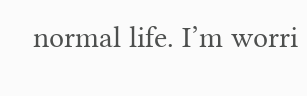normal life. I’m worri